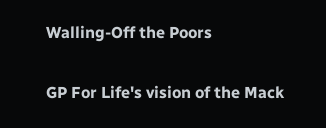Walling-Off the Poors

GP For Life's vision of the Mack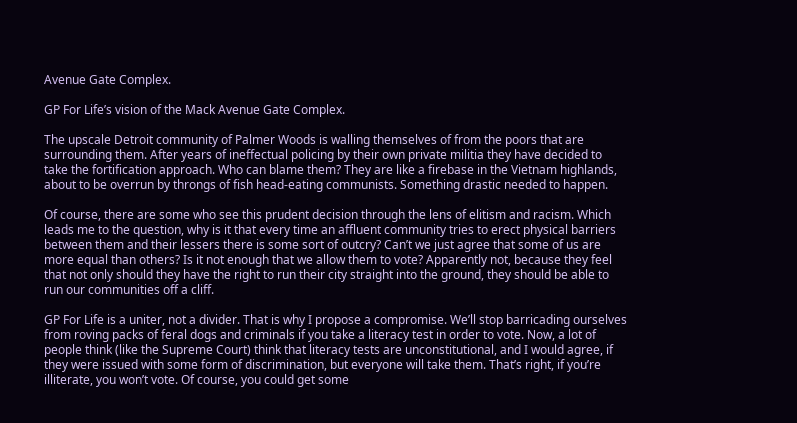Avenue Gate Complex.

GP For Life’s vision of the Mack Avenue Gate Complex.

The upscale Detroit community of Palmer Woods is walling themselves of from the poors that are surrounding them. After years of ineffectual policing by their own private militia they have decided to take the fortification approach. Who can blame them? They are like a firebase in the Vietnam highlands, about to be overrun by throngs of fish head-eating communists. Something drastic needed to happen.

Of course, there are some who see this prudent decision through the lens of elitism and racism. Which leads me to the question, why is it that every time an affluent community tries to erect physical barriers between them and their lessers there is some sort of outcry? Can’t we just agree that some of us are more equal than others? Is it not enough that we allow them to vote? Apparently not, because they feel that not only should they have the right to run their city straight into the ground, they should be able to run our communities off a cliff.

GP For Life is a uniter, not a divider. That is why I propose a compromise. We’ll stop barricading ourselves from roving packs of feral dogs and criminals if you take a literacy test in order to vote. Now, a lot of people think (like the Supreme Court) think that literacy tests are unconstitutional, and I would agree, if they were issued with some form of discrimination, but everyone will take them. That’s right, if you’re illiterate, you won’t vote. Of course, you could get some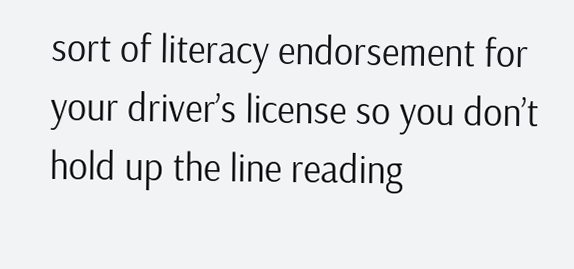sort of literacy endorsement for your driver’s license so you don’t hold up the line reading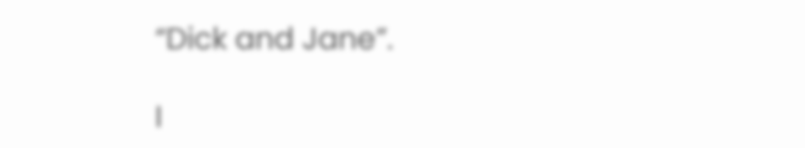“Dick and Jane”.

I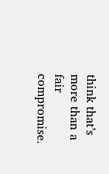think that’s more than a fair compromise.